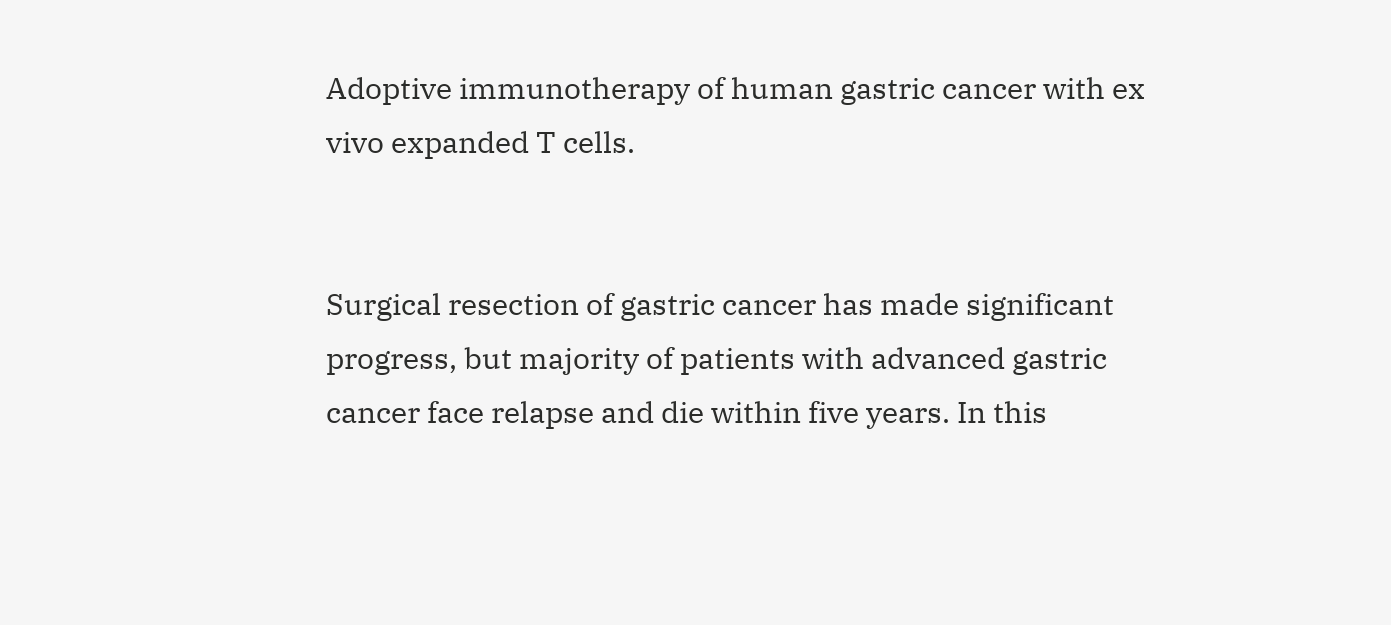Adoptive immunotherapy of human gastric cancer with ex vivo expanded T cells.


Surgical resection of gastric cancer has made significant progress, but majority of patients with advanced gastric cancer face relapse and die within five years. In this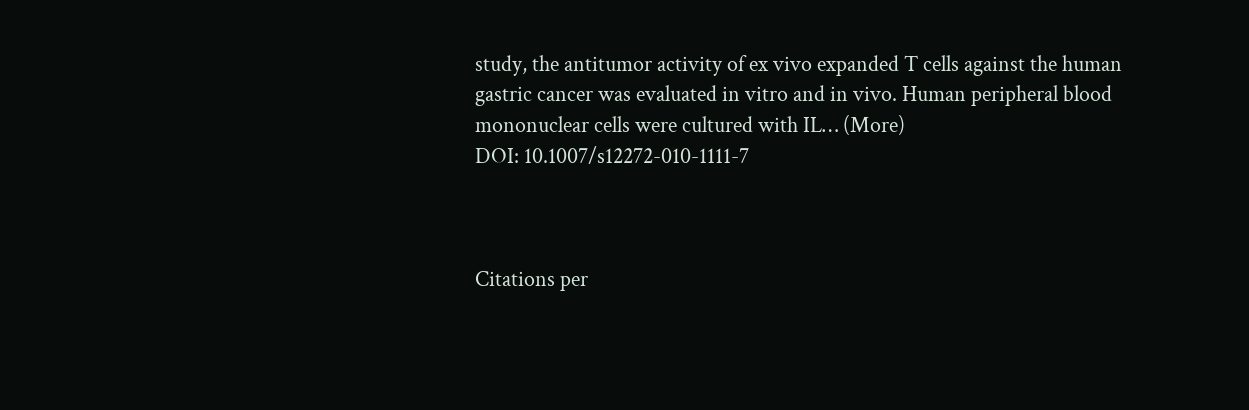study, the antitumor activity of ex vivo expanded T cells against the human gastric cancer was evaluated in vitro and in vivo. Human peripheral blood mononuclear cells were cultured with IL… (More)
DOI: 10.1007/s12272-010-1111-7



Citations per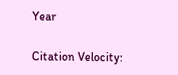Year

Citation Velocity: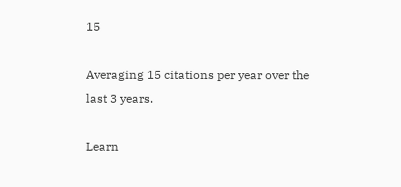15

Averaging 15 citations per year over the last 3 years.

Learn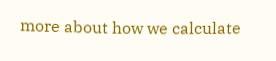more about how we calculate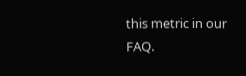this metric in our FAQ.